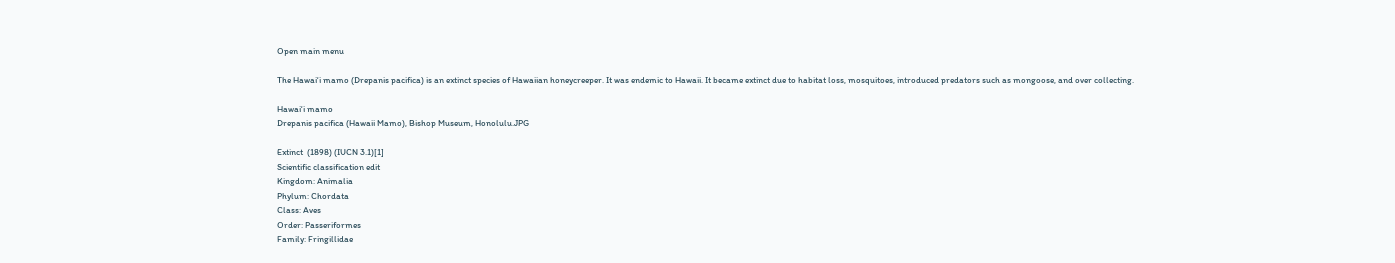Open main menu

The Hawaiʻi mamo (Drepanis pacifica) is an extinct species of Hawaiian honeycreeper. It was endemic to Hawaii. It became extinct due to habitat loss, mosquitoes, introduced predators such as mongoose, and over collecting.

Hawaiʻi mamo
Drepanis pacifica (Hawaii Mamo), Bishop Museum, Honolulu.JPG

Extinct  (1898) (IUCN 3.1)[1]
Scientific classification edit
Kingdom: Animalia
Phylum: Chordata
Class: Aves
Order: Passeriformes
Family: Fringillidae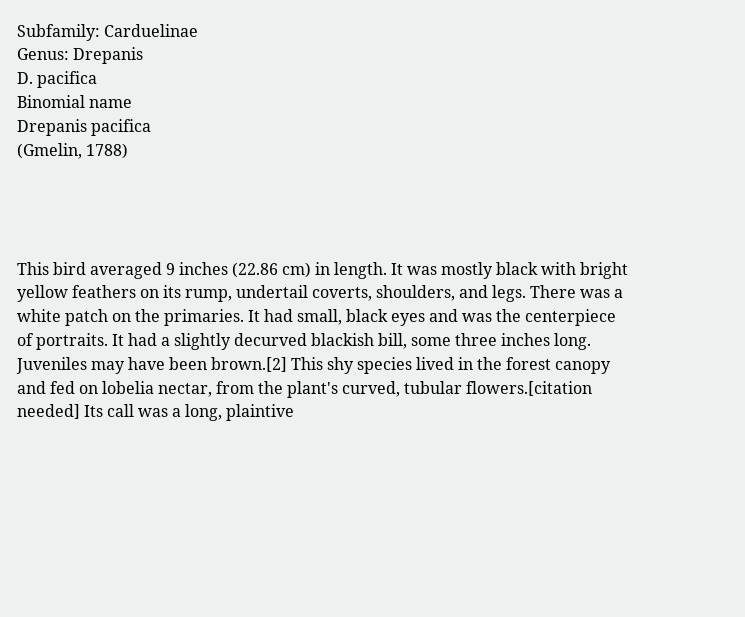Subfamily: Carduelinae
Genus: Drepanis
D. pacifica
Binomial name
Drepanis pacifica
(Gmelin, 1788)




This bird averaged 9 inches (22.86 cm) in length. It was mostly black with bright yellow feathers on its rump, undertail coverts, shoulders, and legs. There was a white patch on the primaries. It had small, black eyes and was the centerpiece of portraits. It had a slightly decurved blackish bill, some three inches long. Juveniles may have been brown.[2] This shy species lived in the forest canopy and fed on lobelia nectar, from the plant's curved, tubular flowers.[citation needed] Its call was a long, plaintive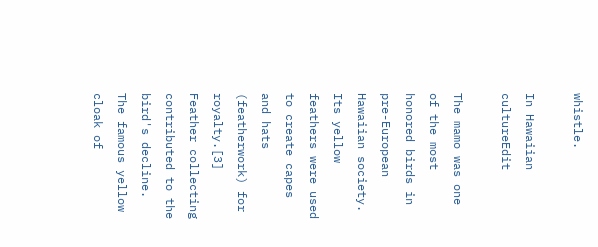whistle.

In Hawaiian cultureEdit

The mamo was one of the most honored birds in pre-European Hawaiian society. Its yellow feathers were used to create capes and hats (featherwork) for royalty.[3] Feather collecting contributed to the bird's decline. The famous yellow cloak of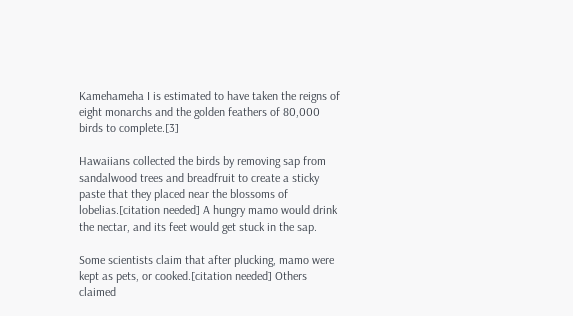Kamehameha I is estimated to have taken the reigns of eight monarchs and the golden feathers of 80,000 birds to complete.[3]

Hawaiians collected the birds by removing sap from sandalwood trees and breadfruit to create a sticky paste that they placed near the blossoms of lobelias.[citation needed] A hungry mamo would drink the nectar, and its feet would get stuck in the sap.

Some scientists claim that after plucking, mamo were kept as pets, or cooked.[citation needed] Others claimed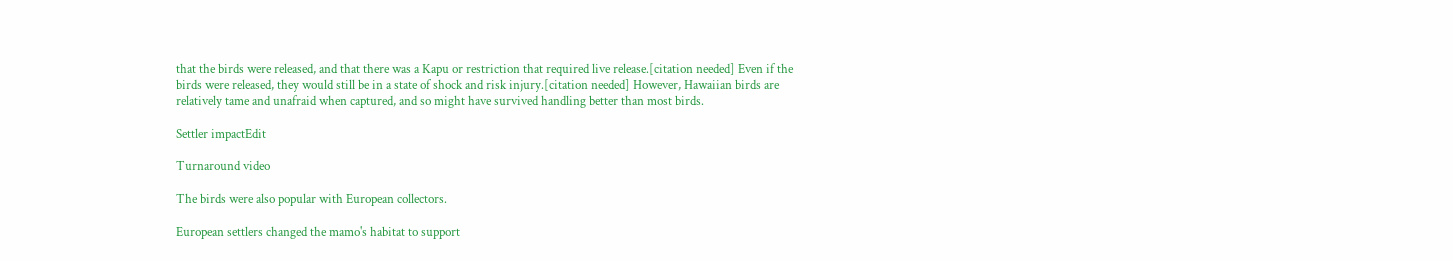that the birds were released, and that there was a Kapu or restriction that required live release.[citation needed] Even if the birds were released, they would still be in a state of shock and risk injury.[citation needed] However, Hawaiian birds are relatively tame and unafraid when captured, and so might have survived handling better than most birds.

Settler impactEdit

Turnaround video

The birds were also popular with European collectors.

European settlers changed the mamo's habitat to support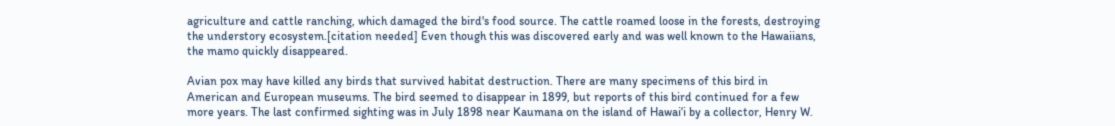agriculture and cattle ranching, which damaged the bird's food source. The cattle roamed loose in the forests, destroying the understory ecosystem.[citation needed] Even though this was discovered early and was well known to the Hawaiians, the mamo quickly disappeared.

Avian pox may have killed any birds that survived habitat destruction. There are many specimens of this bird in American and European museums. The bird seemed to disappear in 1899, but reports of this bird continued for a few more years. The last confirmed sighting was in July 1898 near Kaumana on the island of Hawaiʻi by a collector, Henry W.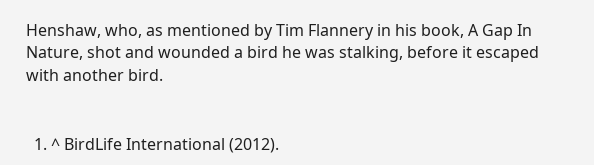Henshaw, who, as mentioned by Tim Flannery in his book, A Gap In Nature, shot and wounded a bird he was stalking, before it escaped with another bird.


  1. ^ BirdLife International (2012).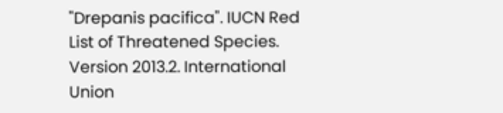"Drepanis pacifica". IUCN Red List of Threatened Species. Version 2013.2. International Union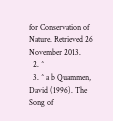for Conservation of Nature. Retrieved 26 November 2013.
  2. ^
  3. ^ a b Quammen, David (1996). The Song of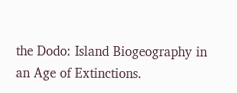the Dodo: Island Biogeography in an Age of Extinctions.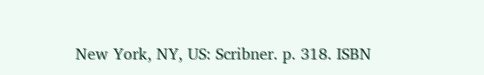New York, NY, US: Scribner. p. 318. ISBN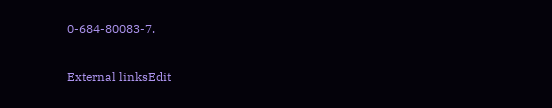0-684-80083-7.

External linksEdit